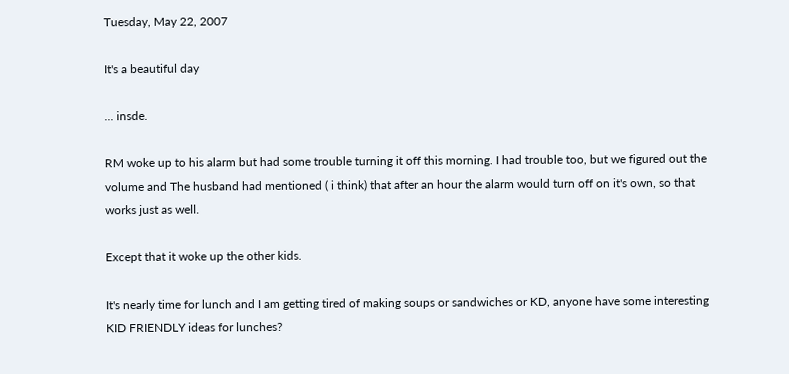Tuesday, May 22, 2007

It's a beautiful day

... insde.

RM woke up to his alarm but had some trouble turning it off this morning. I had trouble too, but we figured out the volume and The husband had mentioned ( i think) that after an hour the alarm would turn off on it's own, so that works just as well.

Except that it woke up the other kids.

It's nearly time for lunch and I am getting tired of making soups or sandwiches or KD, anyone have some interesting KID FRIENDLY ideas for lunches?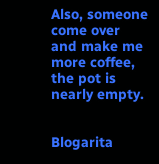Also, someone come over and make me more coffee, the pot is nearly empty.


Blogarita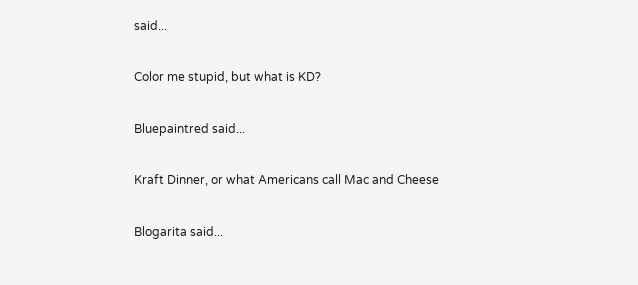said...

Color me stupid, but what is KD?

Bluepaintred said...

Kraft Dinner, or what Americans call Mac and Cheese

Blogarita said...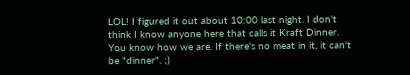LOL! I figured it out about 10:00 last night. I don't think I know anyone here that calls it Kraft Dinner. You know how we are. If there's no meat in it, it can't be "dinner". ;)